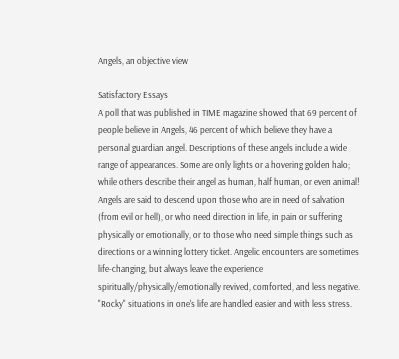Angels, an objective view

Satisfactory Essays
A poll that was published in TIME magazine showed that 69 percent of people believe in Angels, 46 percent of which believe they have a personal guardian angel. Descriptions of these angels include a wide range of appearances. Some are only lights or a hovering golden halo; while others describe their angel as human, half human, or even animal! Angels are said to descend upon those who are in need of salvation (from evil or hell), or who need direction in life, in pain or suffering physically or emotionally, or to those who need simple things such as directions or a winning lottery ticket. Angelic encounters are sometimes life-changing, but always leave the experience spiritually/physically/emotionally revived, comforted, and less negative. "Rocky" situations in one's life are handled easier and with less stress.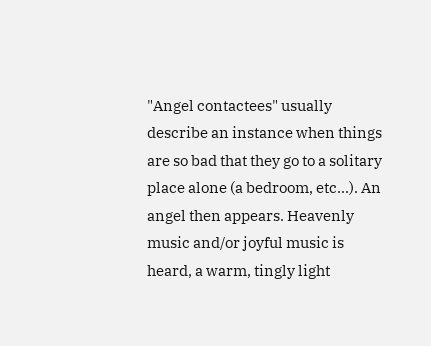"Angel contactees" usually describe an instance when things are so bad that they go to a solitary place alone (a bedroom, etc...). An angel then appears. Heavenly music and/or joyful music is heard, a warm, tingly light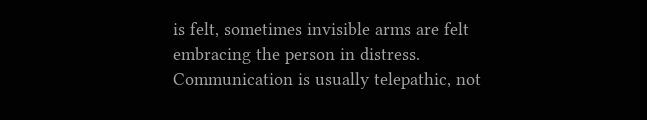is felt, sometimes invisible arms are felt embracing the person in distress. Communication is usually telepathic, not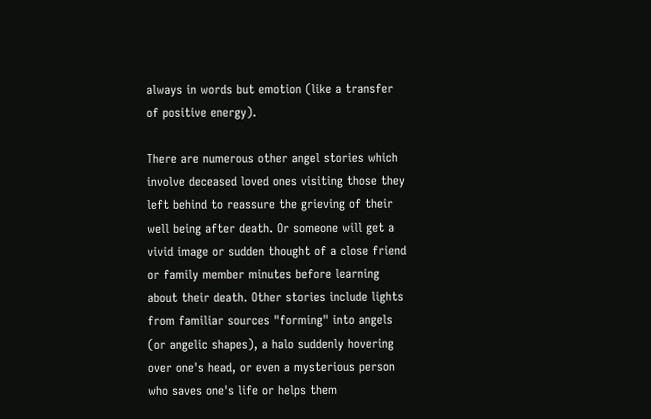always in words but emotion (like a transfer of positive energy).

There are numerous other angel stories which involve deceased loved ones visiting those they left behind to reassure the grieving of their well being after death. Or someone will get a vivid image or sudden thought of a close friend or family member minutes before learning about their death. Other stories include lights from familiar sources "forming" into angels (or angelic shapes), a halo suddenly hovering over one's head, or even a mysterious person who saves one's life or helps them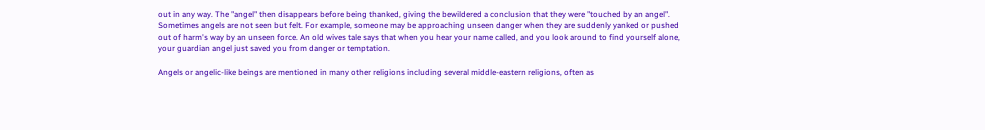out in any way. The "angel" then disappears before being thanked, giving the bewildered a conclusion that they were "touched by an angel". Sometimes angels are not seen but felt. For example, someone may be approaching unseen danger when they are suddenly yanked or pushed out of harm's way by an unseen force. An old wives tale says that when you hear your name called, and you look around to find yourself alone, your guardian angel just saved you from danger or temptation.

Angels or angelic-like beings are mentioned in many other religions including several middle-eastern religions, often as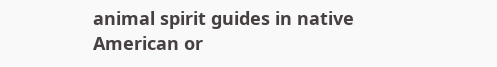animal spirit guides in native American or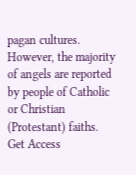pagan cultures. However, the majority of angels are reported by people of Catholic or Christian (Protestant) faiths.
Get Access